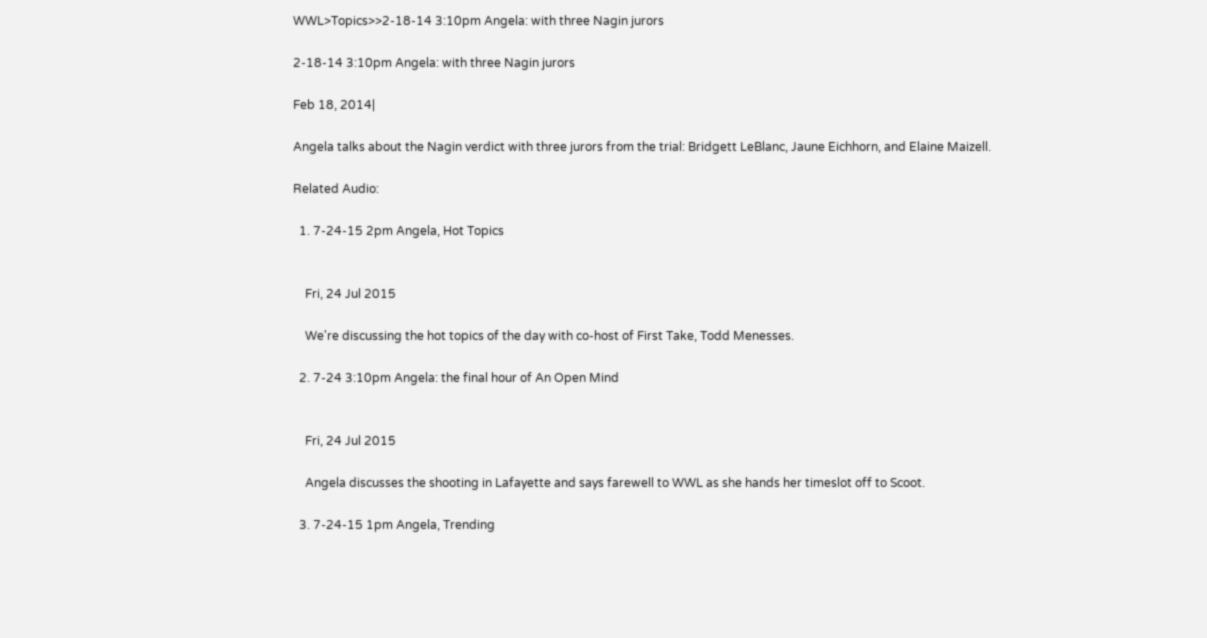WWL>Topics>>2-18-14 3:10pm Angela: with three Nagin jurors

2-18-14 3:10pm Angela: with three Nagin jurors

Feb 18, 2014|

Angela talks about the Nagin verdict with three jurors from the trial: Bridgett LeBlanc, Jaune Eichhorn, and Elaine Maizell.

Related Audio:

  1. 7-24-15 2pm Angela, Hot Topics


    Fri, 24 Jul 2015

    We're discussing the hot topics of the day with co-host of First Take, Todd Menesses.

  2. 7-24 3:10pm Angela: the final hour of An Open Mind


    Fri, 24 Jul 2015

    Angela discusses the shooting in Lafayette and says farewell to WWL as she hands her timeslot off to Scoot.

  3. 7-24-15 1pm Angela, Trending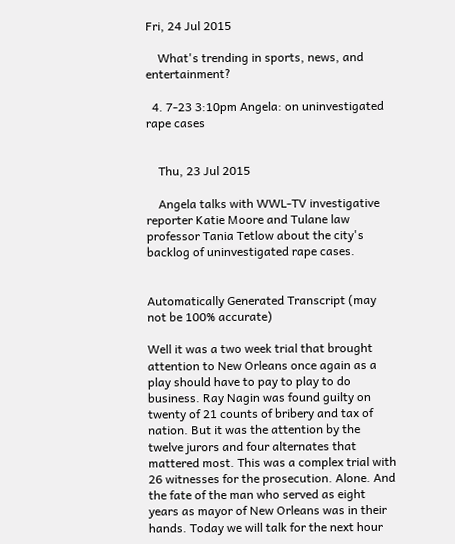Fri, 24 Jul 2015

    What's trending in sports, news, and entertainment?

  4. 7-23 3:10pm Angela: on uninvestigated rape cases


    Thu, 23 Jul 2015

    Angela talks with WWL-TV investigative reporter Katie Moore and Tulane law professor Tania Tetlow about the city's backlog of uninvestigated rape cases.


Automatically Generated Transcript (may not be 100% accurate)

Well it was a two week trial that brought attention to New Orleans once again as a play should have to pay to play to do business. Ray Nagin was found guilty on twenty of 21 counts of bribery and tax of nation. But it was the attention by the twelve jurors and four alternates that mattered most. This was a complex trial with 26 witnesses for the prosecution. Alone. And the fate of the man who served as eight years as mayor of New Orleans was in their hands. Today we will talk for the next hour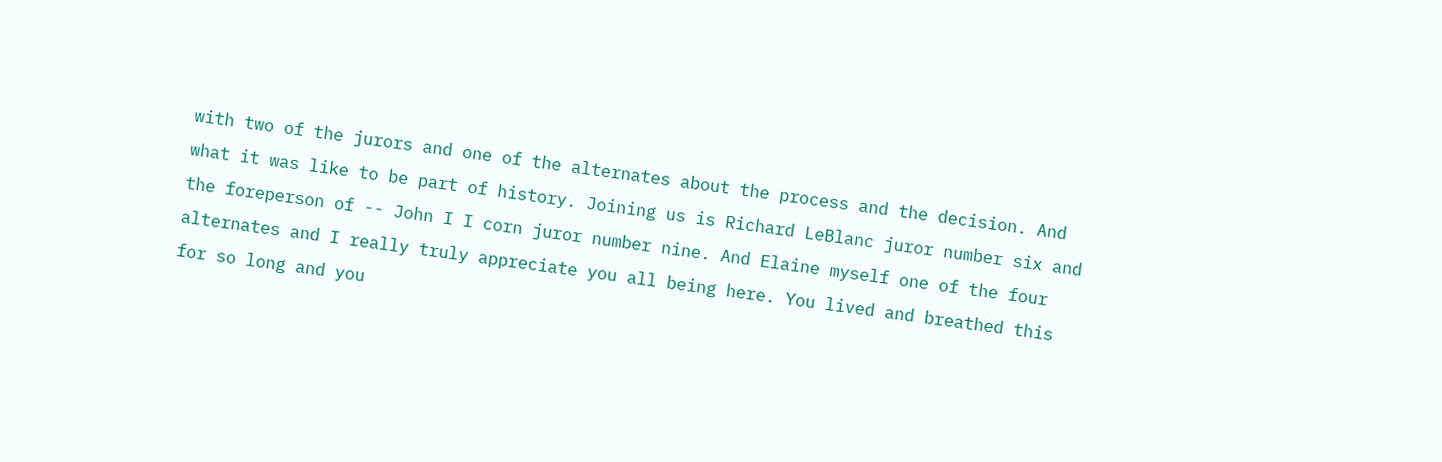with two of the jurors and one of the alternates about the process and the decision. And what it was like to be part of history. Joining us is Richard LeBlanc juror number six and the foreperson of -- John I I corn juror number nine. And Elaine myself one of the four alternates and I really truly appreciate you all being here. You lived and breathed this for so long and you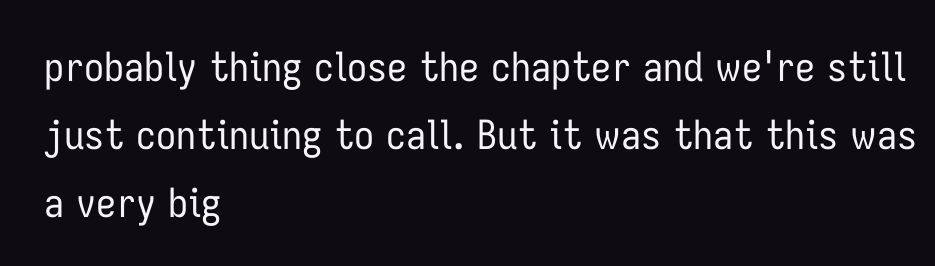probably thing close the chapter and we're still just continuing to call. But it was that this was a very big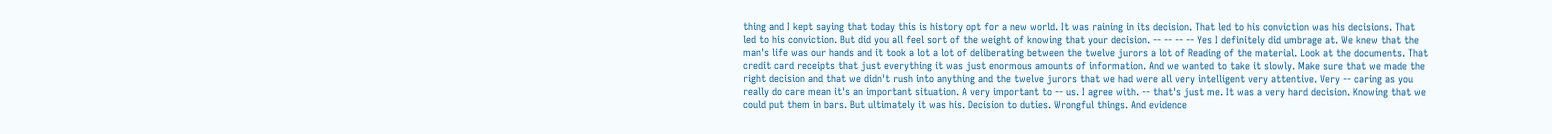thing and I kept saying that today this is history opt for a new world. It was raining in its decision. That led to his conviction was his decisions. That led to his conviction. But did you all feel sort of the weight of knowing that your decision. -- -- -- -- Yes I definitely did umbrage at. We knew that the man's life was our hands and it took a lot a lot of deliberating between the twelve jurors a lot of Reading of the material. Look at the documents. That credit card receipts that just everything it was just enormous amounts of information. And we wanted to take it slowly. Make sure that we made the right decision and that we didn't rush into anything and the twelve jurors that we had were all very intelligent very attentive. Very -- caring as you really do care mean it's an important situation. A very important to -- us. I agree with. -- that's just me. It was a very hard decision. Knowing that we could put them in bars. But ultimately it was his. Decision to duties. Wrongful things. And evidence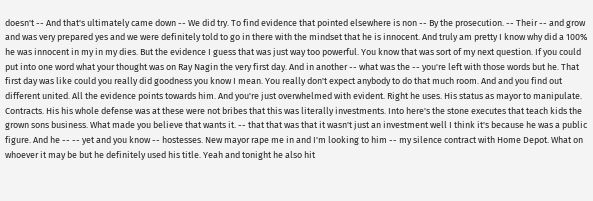doesn't -- And that's ultimately came down -- We did try. To find evidence that pointed elsewhere is non -- By the prosecution. -- Their -- and grow and was very prepared yes and we were definitely told to go in there with the mindset that he is innocent. And truly am pretty I know why did a 100% he was innocent in my in my dies. But the evidence I guess that was just way too powerful. You know that was sort of my next question. If you could put into one word what your thought was on Ray Nagin the very first day. And in another -- what was the -- you're left with those words but he. That first day was like could you really did goodness you know I mean. You really don't expect anybody to do that much room. And and you find out different united. All the evidence points towards him. And you're just overwhelmed with evident. Right he uses. His status as mayor to manipulate. Contracts. His his whole defense was at these were not bribes that this was literally investments. Into here's the stone executes that teach kids the grown sons business. What made you believe that wants it. -- that that was that it wasn't just an investment well I think it's because he was a public figure. And he -- -- yet and you know -- hostesses. New mayor rape me in and I'm looking to him -- my silence contract with Home Depot. What on whoever it may be but he definitely used his title. Yeah and tonight he also hit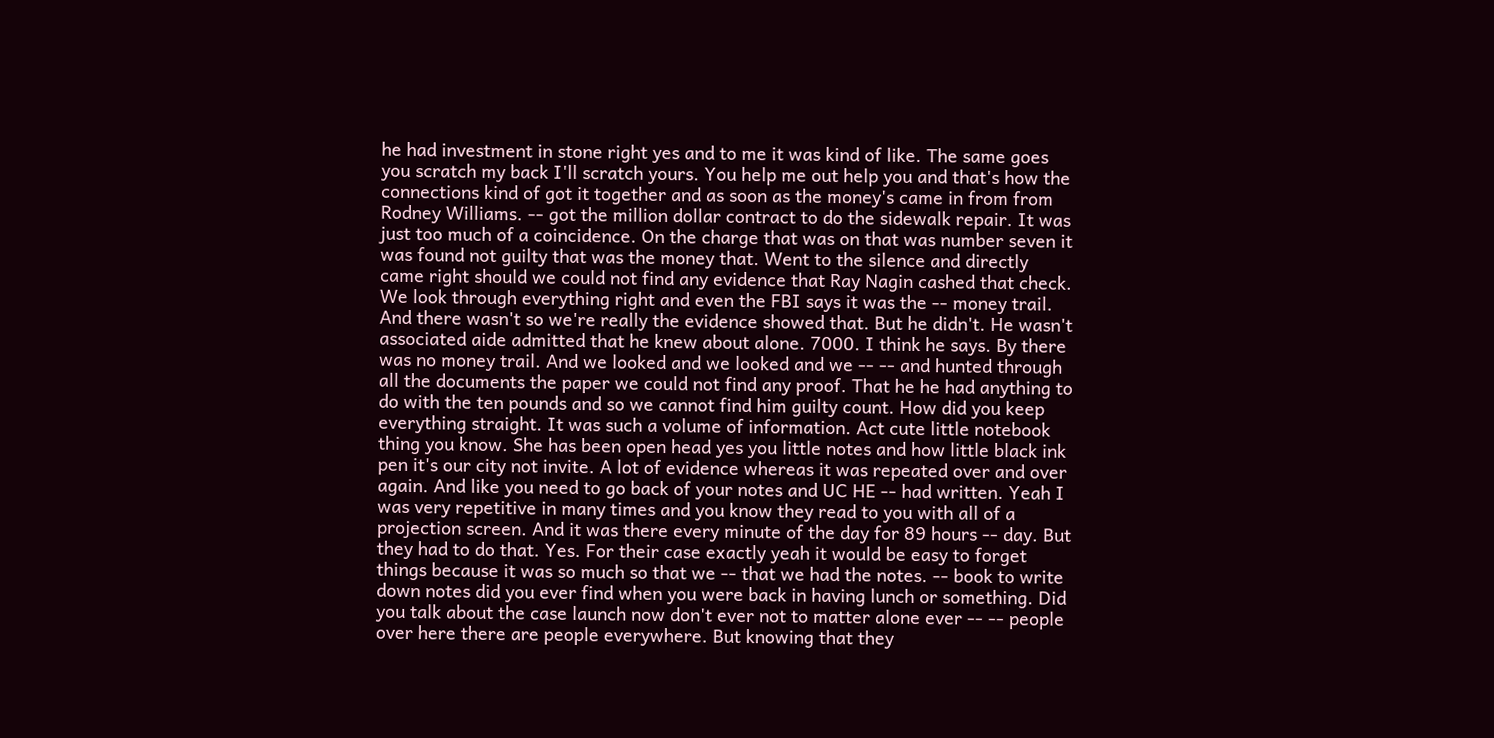he had investment in stone right yes and to me it was kind of like. The same goes you scratch my back I'll scratch yours. You help me out help you and that's how the connections kind of got it together and as soon as the money's came in from from Rodney Williams. -- got the million dollar contract to do the sidewalk repair. It was just too much of a coincidence. On the charge that was on that was number seven it was found not guilty that was the money that. Went to the silence and directly came right should we could not find any evidence that Ray Nagin cashed that check. We look through everything right and even the FBI says it was the -- money trail. And there wasn't so we're really the evidence showed that. But he didn't. He wasn't associated aide admitted that he knew about alone. 7000. I think he says. By there was no money trail. And we looked and we looked and we -- -- and hunted through all the documents the paper we could not find any proof. That he he had anything to do with the ten pounds and so we cannot find him guilty count. How did you keep everything straight. It was such a volume of information. Act cute little notebook thing you know. She has been open head yes you little notes and how little black ink pen it's our city not invite. A lot of evidence whereas it was repeated over and over again. And like you need to go back of your notes and UC HE -- had written. Yeah I was very repetitive in many times and you know they read to you with all of a projection screen. And it was there every minute of the day for 89 hours -- day. But they had to do that. Yes. For their case exactly yeah it would be easy to forget things because it was so much so that we -- that we had the notes. -- book to write down notes did you ever find when you were back in having lunch or something. Did you talk about the case launch now don't ever not to matter alone ever -- -- people over here there are people everywhere. But knowing that they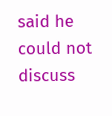said he could not discuss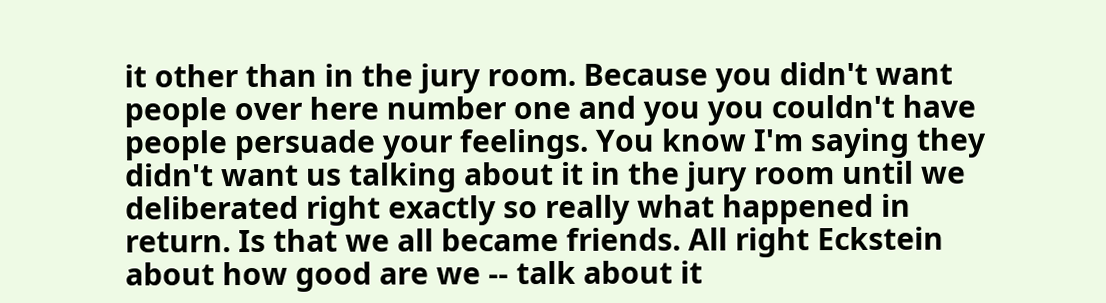it other than in the jury room. Because you didn't want people over here number one and you you couldn't have people persuade your feelings. You know I'm saying they didn't want us talking about it in the jury room until we deliberated right exactly so really what happened in return. Is that we all became friends. All right Eckstein about how good are we -- talk about it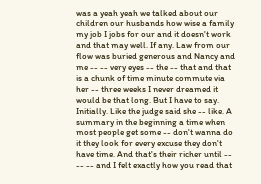was a yeah yeah we talked about our children our husbands how wise a family my job I jobs for our and it doesn't work and that may well. If any. Law from our flow was buried generous and Nancy and me -- -- very eyes -- the -- that and that is a chunk of time minute commute via her -- three weeks I never dreamed it would be that long. But I have to say. Initially. Like the judge said she -- like. A summary in the beginning a time when most people get some -- don't wanna do it they look for every excuse they don't have time. And that's their richer until -- -- -- and I felt exactly how you read that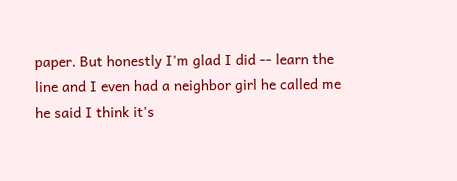paper. But honestly I'm glad I did -- learn the line and I even had a neighbor girl he called me he said I think it's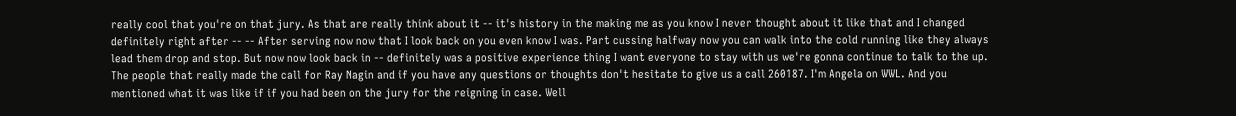really cool that you're on that jury. As that are really think about it -- it's history in the making me as you know I never thought about it like that and I changed definitely right after -- -- After serving now now that I look back on you even know I was. Part cussing halfway now you can walk into the cold running like they always lead them drop and stop. But now now look back in -- definitely was a positive experience thing I want everyone to stay with us we're gonna continue to talk to the up. The people that really made the call for Ray Nagin and if you have any questions or thoughts don't hesitate to give us a call 260187. I'm Angela on WWL. And you mentioned what it was like if if you had been on the jury for the reigning in case. Well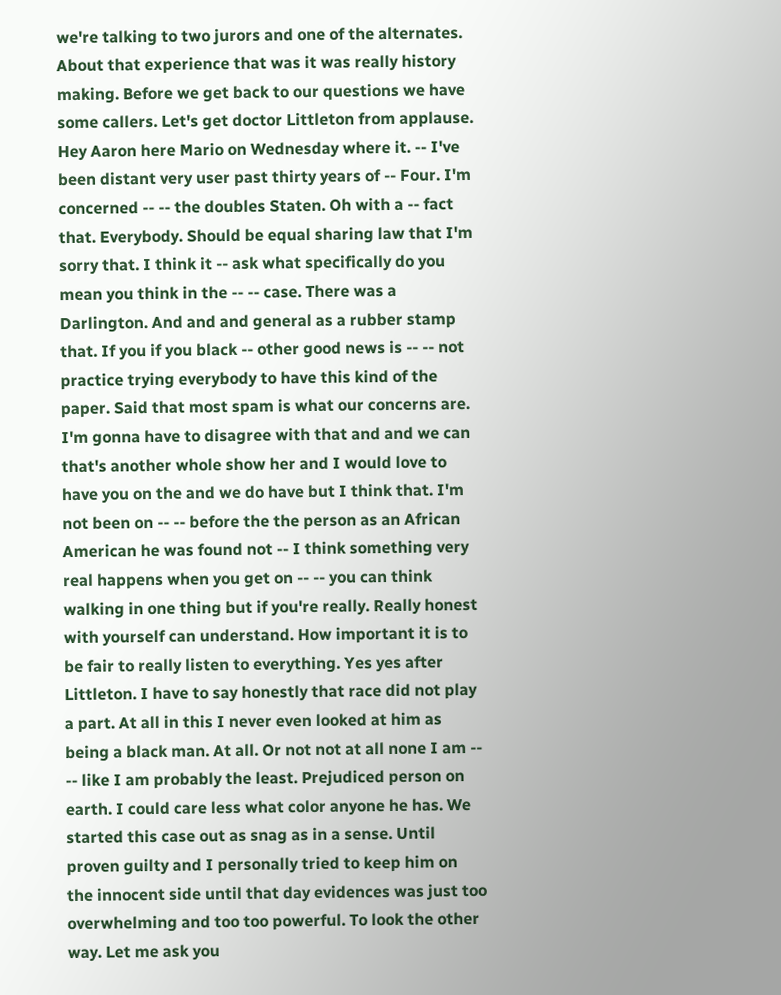we're talking to two jurors and one of the alternates. About that experience that was it was really history making. Before we get back to our questions we have some callers. Let's get doctor Littleton from applause. Hey Aaron here Mario on Wednesday where it. -- I've been distant very user past thirty years of -- Four. I'm concerned -- -- the doubles Staten. Oh with a -- fact that. Everybody. Should be equal sharing law that I'm sorry that. I think it -- ask what specifically do you mean you think in the -- -- case. There was a Darlington. And and and general as a rubber stamp that. If you if you black -- other good news is -- -- not practice trying everybody to have this kind of the paper. Said that most spam is what our concerns are. I'm gonna have to disagree with that and and we can that's another whole show her and I would love to have you on the and we do have but I think that. I'm not been on -- -- before the the person as an African American he was found not -- I think something very real happens when you get on -- -- you can think walking in one thing but if you're really. Really honest with yourself can understand. How important it is to be fair to really listen to everything. Yes yes after Littleton. I have to say honestly that race did not play a part. At all in this I never even looked at him as being a black man. At all. Or not not at all none I am -- -- like I am probably the least. Prejudiced person on earth. I could care less what color anyone he has. We started this case out as snag as in a sense. Until proven guilty and I personally tried to keep him on the innocent side until that day evidences was just too overwhelming and too too powerful. To look the other way. Let me ask you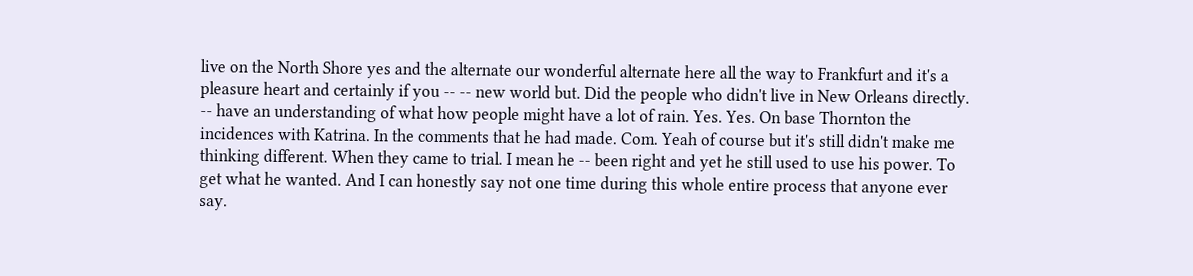live on the North Shore yes and the alternate our wonderful alternate here all the way to Frankfurt and it's a pleasure heart and certainly if you -- -- new world but. Did the people who didn't live in New Orleans directly. -- have an understanding of what how people might have a lot of rain. Yes. Yes. On base Thornton the incidences with Katrina. In the comments that he had made. Com. Yeah of course but it's still didn't make me thinking different. When they came to trial. I mean he -- been right and yet he still used to use his power. To get what he wanted. And I can honestly say not one time during this whole entire process that anyone ever say.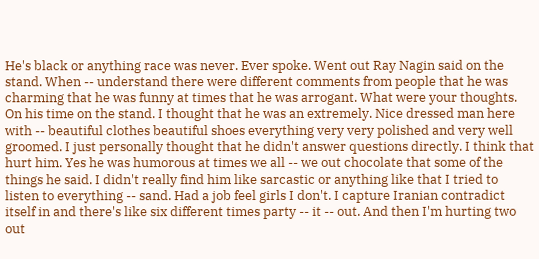He's black or anything race was never. Ever spoke. Went out Ray Nagin said on the stand. When -- understand there were different comments from people that he was charming that he was funny at times that he was arrogant. What were your thoughts. On his time on the stand. I thought that he was an extremely. Nice dressed man here with -- beautiful clothes beautiful shoes everything very very polished and very well groomed. I just personally thought that he didn't answer questions directly. I think that hurt him. Yes he was humorous at times we all -- we out chocolate that some of the things he said. I didn't really find him like sarcastic or anything like that I tried to listen to everything -- sand. Had a job feel girls I don't. I capture Iranian contradict itself in and there's like six different times party -- it -- out. And then I'm hurting two out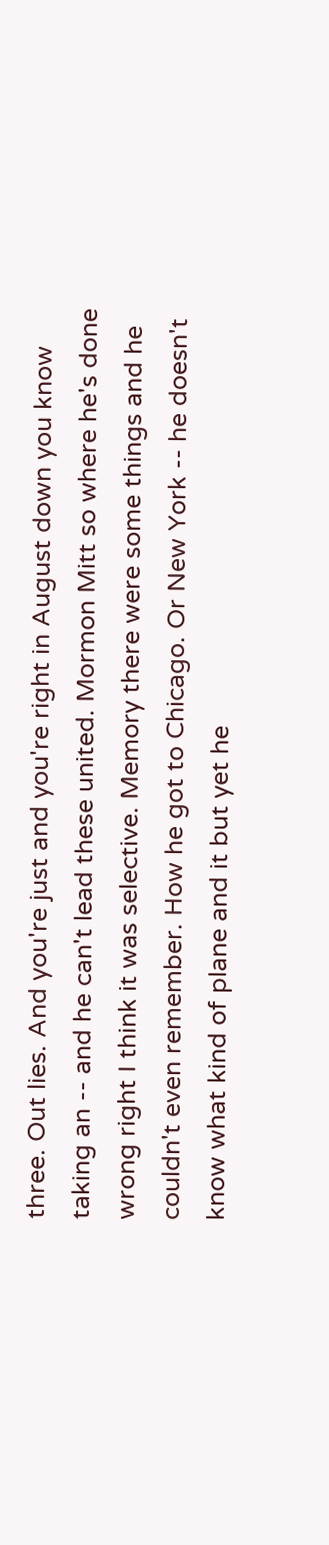three. Out lies. And you're just and you're right in August down you know taking an -- and he can't lead these united. Mormon Mitt so where he's done wrong right I think it was selective. Memory there were some things and he couldn't even remember. How he got to Chicago. Or New York -- he doesn't know what kind of plane and it but yet he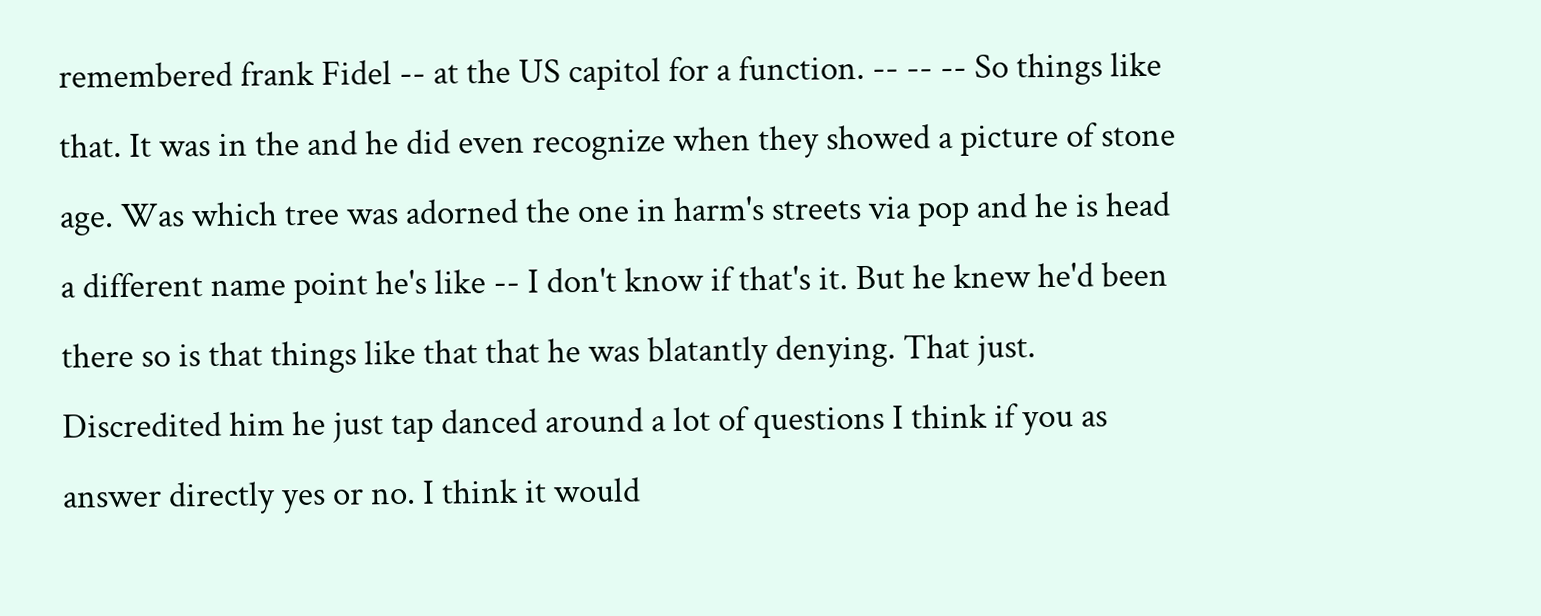remembered frank Fidel -- at the US capitol for a function. -- -- -- So things like that. It was in the and he did even recognize when they showed a picture of stone age. Was which tree was adorned the one in harm's streets via pop and he is head a different name point he's like -- I don't know if that's it. But he knew he'd been there so is that things like that that he was blatantly denying. That just. Discredited him he just tap danced around a lot of questions I think if you as answer directly yes or no. I think it would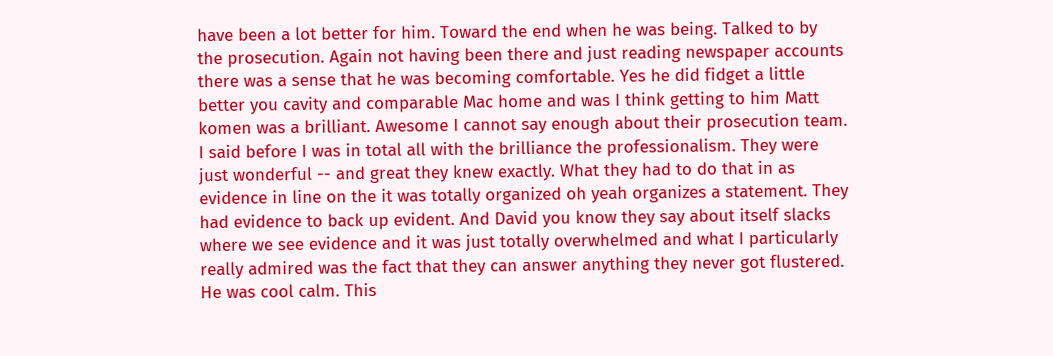have been a lot better for him. Toward the end when he was being. Talked to by the prosecution. Again not having been there and just reading newspaper accounts there was a sense that he was becoming comfortable. Yes he did fidget a little better you cavity and comparable Mac home and was I think getting to him Matt komen was a brilliant. Awesome I cannot say enough about their prosecution team. I said before I was in total all with the brilliance the professionalism. They were just wonderful -- and great they knew exactly. What they had to do that in as evidence in line on the it was totally organized oh yeah organizes a statement. They had evidence to back up evident. And David you know they say about itself slacks where we see evidence and it was just totally overwhelmed and what I particularly really admired was the fact that they can answer anything they never got flustered. He was cool calm. This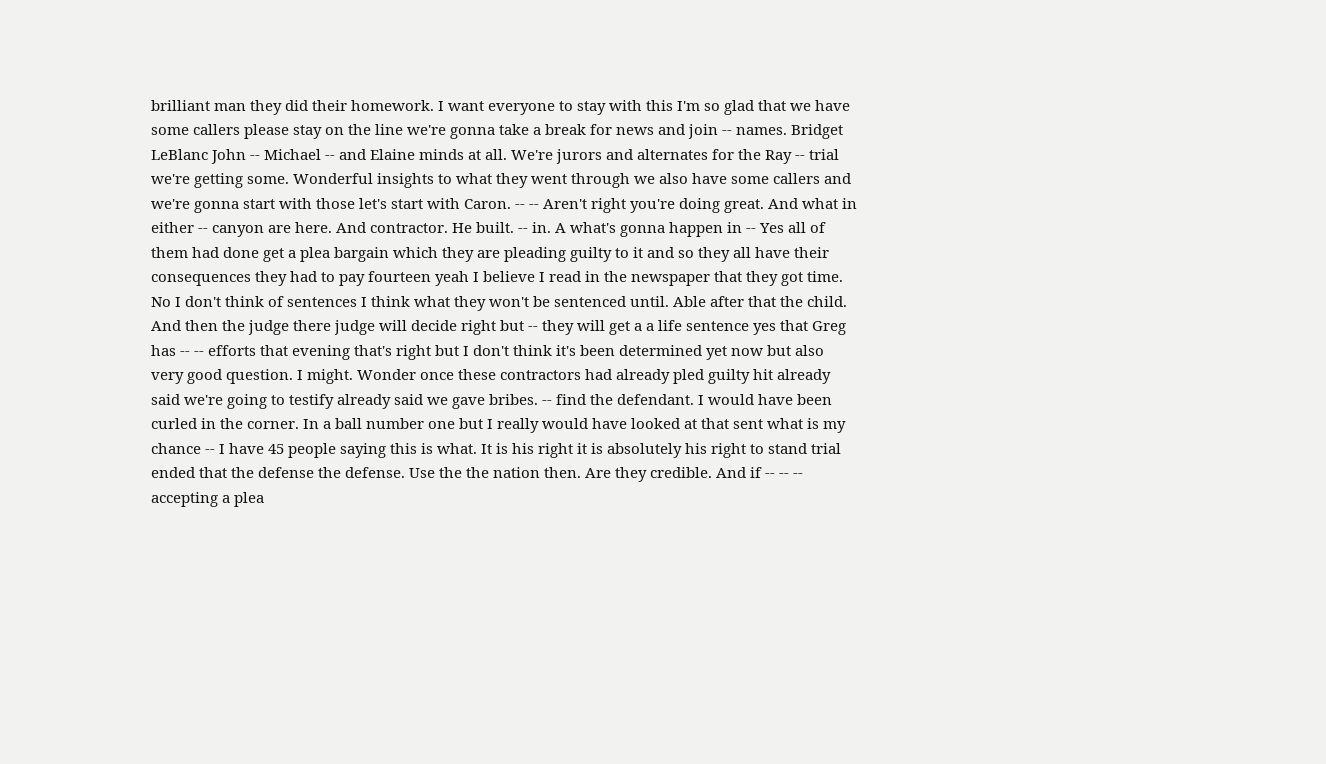brilliant man they did their homework. I want everyone to stay with this I'm so glad that we have some callers please stay on the line we're gonna take a break for news and join -- names. Bridget LeBlanc John -- Michael -- and Elaine minds at all. We're jurors and alternates for the Ray -- trial we're getting some. Wonderful insights to what they went through we also have some callers and we're gonna start with those let's start with Caron. -- -- Aren't right you're doing great. And what in either -- canyon are here. And contractor. He built. -- in. A what's gonna happen in -- Yes all of them had done get a plea bargain which they are pleading guilty to it and so they all have their consequences they had to pay fourteen yeah I believe I read in the newspaper that they got time. No I don't think of sentences I think what they won't be sentenced until. Able after that the child. And then the judge there judge will decide right but -- they will get a a life sentence yes that Greg has -- -- efforts that evening that's right but I don't think it's been determined yet now but also very good question. I might. Wonder once these contractors had already pled guilty hit already said we're going to testify already said we gave bribes. -- find the defendant. I would have been curled in the corner. In a ball number one but I really would have looked at that sent what is my chance -- I have 45 people saying this is what. It is his right it is absolutely his right to stand trial ended that the defense the defense. Use the the nation then. Are they credible. And if -- -- -- accepting a plea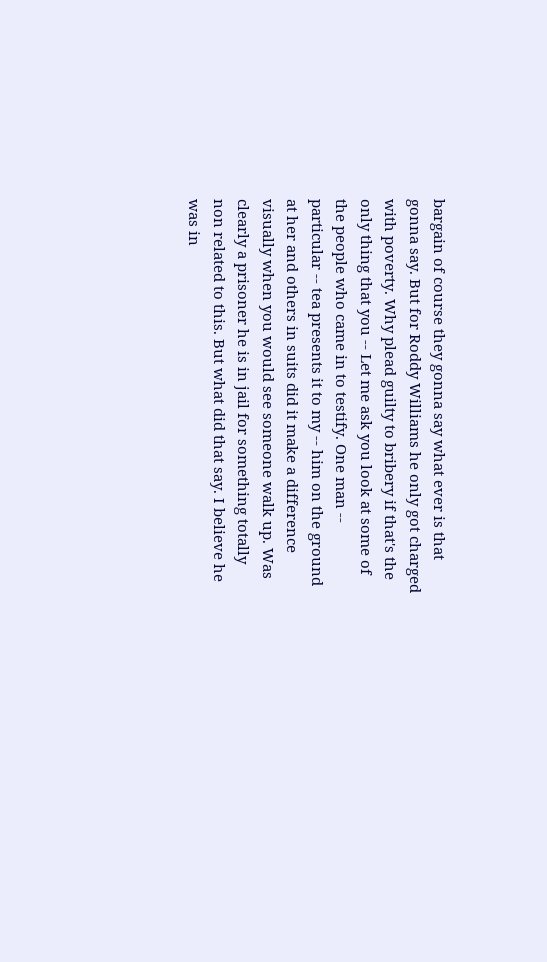bargain of course they gonna say what ever is that gonna say. But for Roddy Williams he only got charged with poverty. Why plead guilty to bribery if that's the only thing that you -- Let me ask you look at some of the people who came in to testify. One man -- particular -- tea presents it to my -- him on the ground at her and others in suits did it make a difference visually when you would see someone walk up. Was clearly a prisoner he is in jail for something totally non related to this. But what did that say. I believe he was in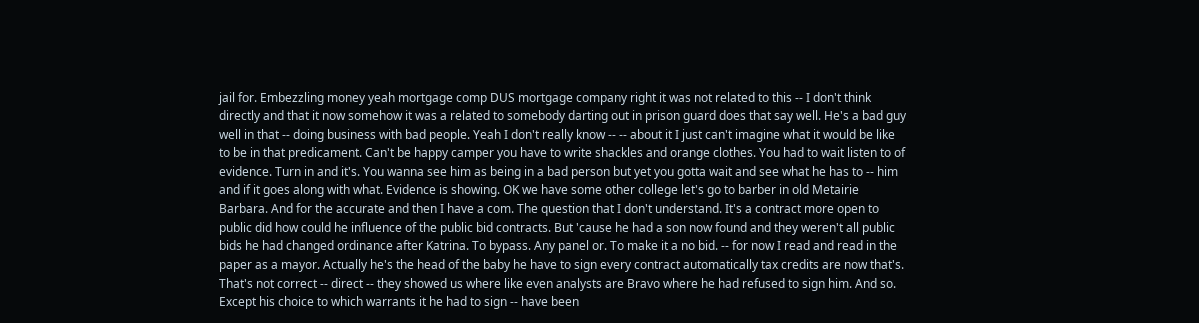jail for. Embezzling money yeah mortgage comp DUS mortgage company right it was not related to this -- I don't think directly and that it now somehow it was a related to somebody darting out in prison guard does that say well. He's a bad guy well in that -- doing business with bad people. Yeah I don't really know -- -- about it I just can't imagine what it would be like to be in that predicament. Can't be happy camper you have to write shackles and orange clothes. You had to wait listen to of evidence. Turn in and it's. You wanna see him as being in a bad person but yet you gotta wait and see what he has to -- him and if it goes along with what. Evidence is showing. OK we have some other college let's go to barber in old Metairie Barbara. And for the accurate and then I have a com. The question that I don't understand. It's a contract more open to public did how could he influence of the public bid contracts. But 'cause he had a son now found and they weren't all public bids he had changed ordinance after Katrina. To bypass. Any panel or. To make it a no bid. -- for now I read and read in the paper as a mayor. Actually he's the head of the baby he have to sign every contract automatically tax credits are now that's. That's not correct -- direct -- they showed us where like even analysts are Bravo where he had refused to sign him. And so. Except his choice to which warrants it he had to sign -- have been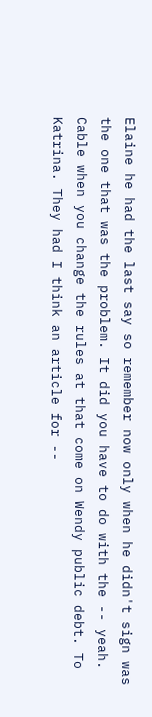Elaine he had the last say so remember now only when he didn't sign was the one that was the problem. It did you have to do with the -- yeah. Cable when you change the rules at that come on Wendy public debt. To Katrina. They had I think an article for --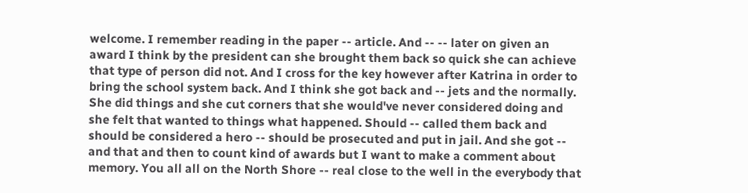welcome. I remember reading in the paper -- article. And -- -- later on given an award I think by the president can she brought them back so quick she can achieve that type of person did not. And I cross for the key however after Katrina in order to bring the school system back. And I think she got back and -- jets and the normally. She did things and she cut corners that she would've never considered doing and she felt that wanted to things what happened. Should -- called them back and should be considered a hero -- should be prosecuted and put in jail. And she got -- and that and then to count kind of awards but I want to make a comment about memory. You all all on the North Shore -- real close to the well in the everybody that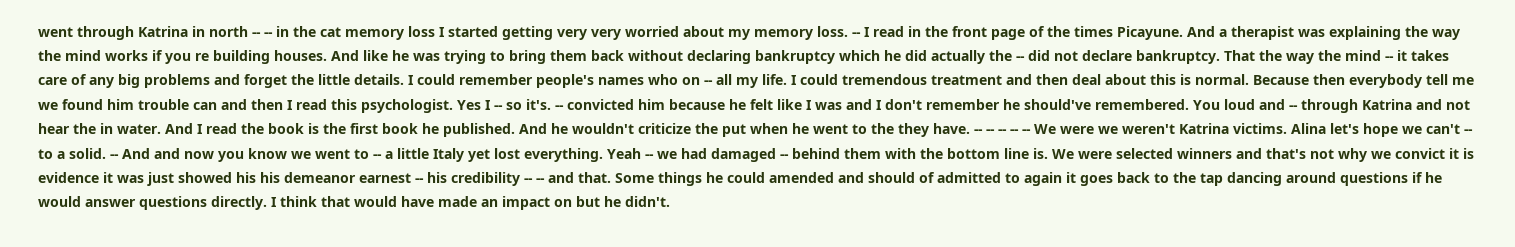went through Katrina in north -- -- in the cat memory loss I started getting very very worried about my memory loss. -- I read in the front page of the times Picayune. And a therapist was explaining the way the mind works if you re building houses. And like he was trying to bring them back without declaring bankruptcy which he did actually the -- did not declare bankruptcy. That the way the mind -- it takes care of any big problems and forget the little details. I could remember people's names who on -- all my life. I could tremendous treatment and then deal about this is normal. Because then everybody tell me we found him trouble can and then I read this psychologist. Yes I -- so it's. -- convicted him because he felt like I was and I don't remember he should've remembered. You loud and -- through Katrina and not hear the in water. And I read the book is the first book he published. And he wouldn't criticize the put when he went to the they have. -- -- -- -- -- We were we weren't Katrina victims. Alina let's hope we can't -- to a solid. -- And and now you know we went to -- a little Italy yet lost everything. Yeah -- we had damaged -- behind them with the bottom line is. We were selected winners and that's not why we convict it is evidence it was just showed his his demeanor earnest -- his credibility -- -- and that. Some things he could amended and should of admitted to again it goes back to the tap dancing around questions if he would answer questions directly. I think that would have made an impact on but he didn't.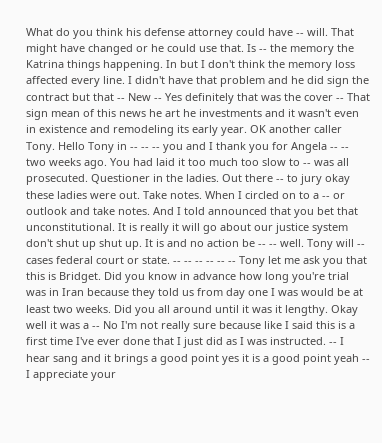What do you think his defense attorney could have -- will. That might have changed or he could use that. Is -- the memory the Katrina things happening. In but I don't think the memory loss affected every line. I didn't have that problem and he did sign the contract but that -- New -- Yes definitely that was the cover -- That sign mean of this news he art he investments and it wasn't even in existence and remodeling its early year. OK another caller Tony. Hello Tony in -- -- -- you and I thank you for Angela -- -- two weeks ago. You had laid it too much too slow to -- was all prosecuted. Questioner in the ladies. Out there -- to jury okay these ladies were out. Take notes. When I circled on to a -- or outlook and take notes. And I told announced that you bet that unconstitutional. It is really it will go about our justice system don't shut up shut up. It is and no action be -- -- well. Tony will -- cases federal court or state. -- -- -- -- -- -- Tony let me ask you that this is Bridget. Did you know in advance how long you're trial was in Iran because they told us from day one I was would be at least two weeks. Did you all around until it was it lengthy. Okay well it was a -- No I'm not really sure because like I said this is a first time I've ever done that I just did as I was instructed. -- I hear sang and it brings a good point yes it is a good point yeah -- I appreciate your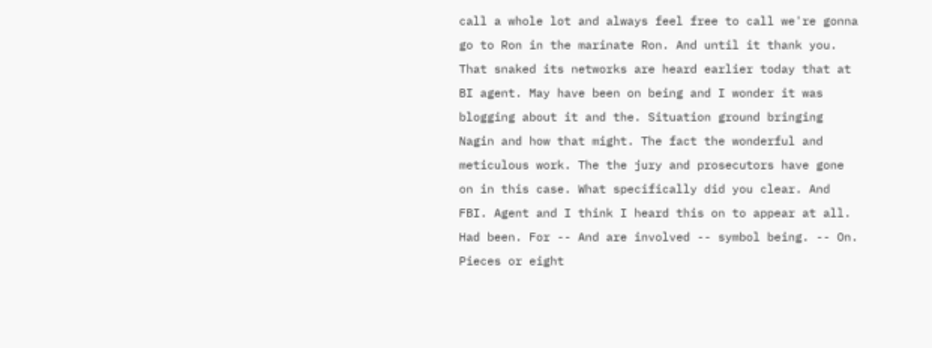call a whole lot and always feel free to call we're gonna go to Ron in the marinate Ron. And until it thank you. That snaked its networks are heard earlier today that at BI agent. May have been on being and I wonder it was blogging about it and the. Situation ground bringing Nagin and how that might. The fact the wonderful and meticulous work. The the jury and prosecutors have gone on in this case. What specifically did you clear. And FBI. Agent and I think I heard this on to appear at all. Had been. For -- And are involved -- symbol being. -- On. Pieces or eight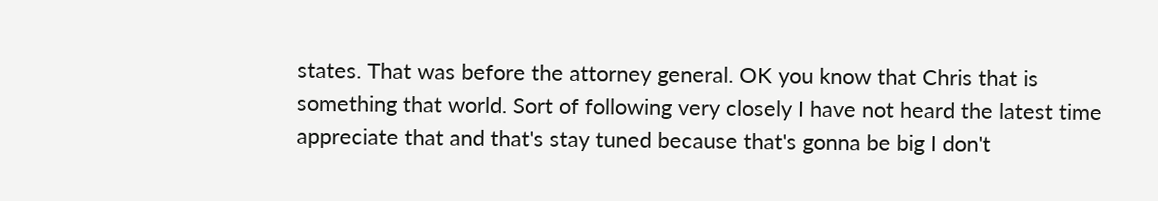states. That was before the attorney general. OK you know that Chris that is something that world. Sort of following very closely I have not heard the latest time appreciate that and that's stay tuned because that's gonna be big I don't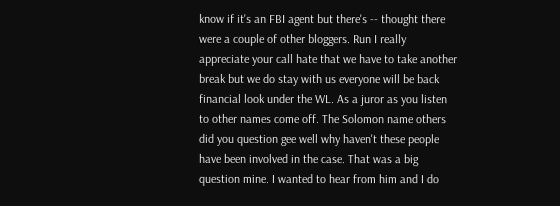know if it's an FBI agent but there's -- thought there were a couple of other bloggers. Run I really appreciate your call hate that we have to take another break but we do stay with us everyone will be back financial look under the WL. As a juror as you listen to other names come off. The Solomon name others did you question gee well why haven't these people have been involved in the case. That was a big question mine. I wanted to hear from him and I do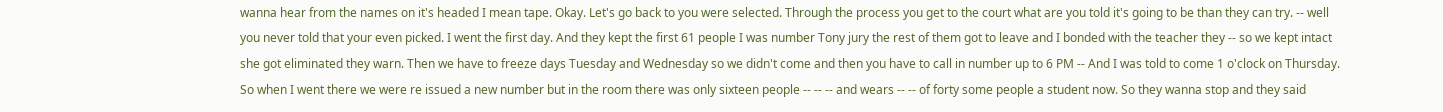wanna hear from the names on it's headed I mean tape. Okay. Let's go back to you were selected. Through the process you get to the court what are you told it's going to be than they can try. -- well you never told that your even picked. I went the first day. And they kept the first 61 people I was number Tony jury the rest of them got to leave and I bonded with the teacher they -- so we kept intact she got eliminated they warn. Then we have to freeze days Tuesday and Wednesday so we didn't come and then you have to call in number up to 6 PM -- And I was told to come 1 o'clock on Thursday. So when I went there we were re issued a new number but in the room there was only sixteen people -- -- -- and wears -- -- of forty some people a student now. So they wanna stop and they said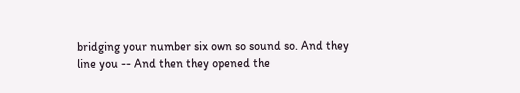bridging your number six own so sound so. And they line you -- And then they opened the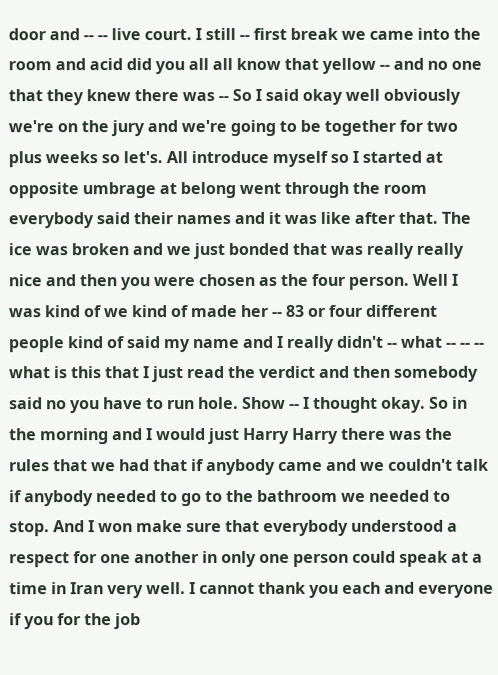door and -- -- live court. I still -- first break we came into the room and acid did you all all know that yellow -- and no one that they knew there was -- So I said okay well obviously we're on the jury and we're going to be together for two plus weeks so let's. All introduce myself so I started at opposite umbrage at belong went through the room everybody said their names and it was like after that. The ice was broken and we just bonded that was really really nice and then you were chosen as the four person. Well I was kind of we kind of made her -- 83 or four different people kind of said my name and I really didn't -- what -- -- -- what is this that I just read the verdict and then somebody said no you have to run hole. Show -- I thought okay. So in the morning and I would just Harry Harry there was the rules that we had that if anybody came and we couldn't talk if anybody needed to go to the bathroom we needed to stop. And I won make sure that everybody understood a respect for one another in only one person could speak at a time in Iran very well. I cannot thank you each and everyone if you for the job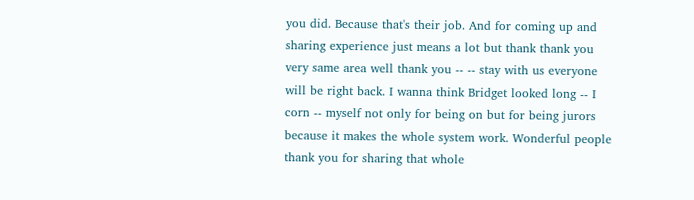you did. Because that's their job. And for coming up and sharing experience just means a lot but thank thank you very same area well thank you -- -- stay with us everyone will be right back. I wanna think Bridget looked long -- I corn -- myself not only for being on but for being jurors because it makes the whole system work. Wonderful people thank you for sharing that whole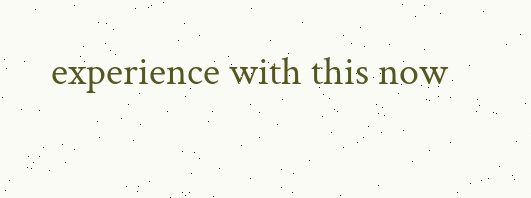experience with this now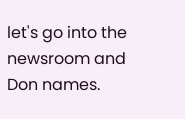let's go into the newsroom and Don names.